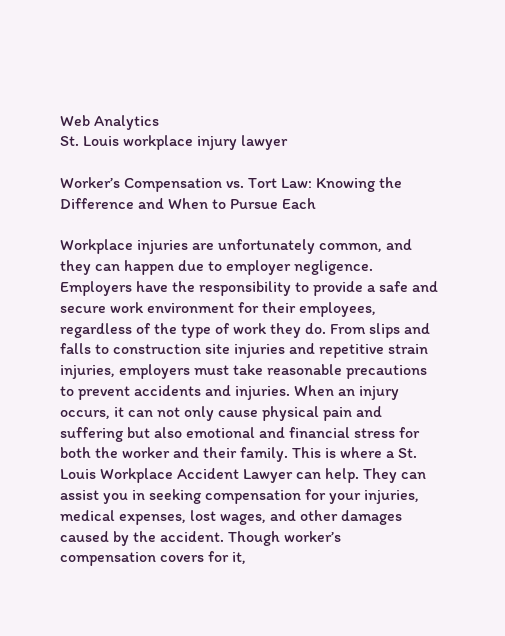Web Analytics
St. Louis workplace injury lawyer

Worker’s Compensation vs. Tort Law: Knowing the Difference and When to Pursue Each

Workplace injuries are unfortunately common, and they can happen due to employer negligence. Employers have the responsibility to provide a safe and secure work environment for their employees, regardless of the type of work they do. From slips and falls to construction site injuries and repetitive strain injuries, employers must take reasonable precautions to prevent accidents and injuries. When an injury occurs, it can not only cause physical pain and suffering but also emotional and financial stress for both the worker and their family. This is where a St. Louis Workplace Accident Lawyer can help. They can assist you in seeking compensation for your injuries, medical expenses, lost wages, and other damages caused by the accident. Though worker’s compensation covers for it,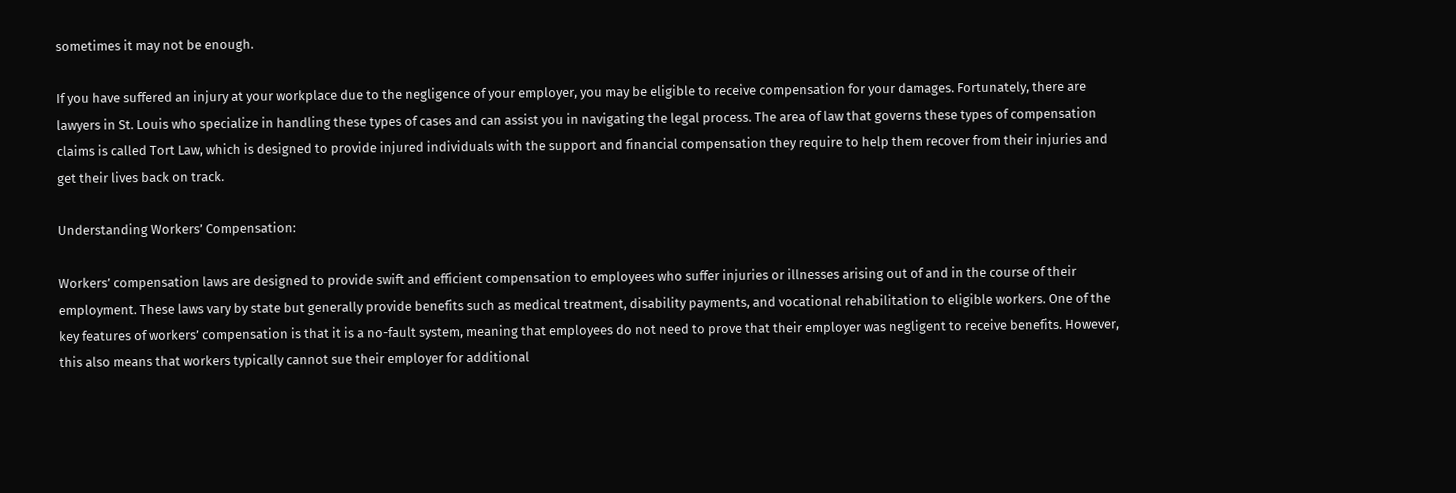sometimes it may not be enough.

If you have suffered an injury at your workplace due to the negligence of your employer, you may be eligible to receive compensation for your damages. Fortunately, there are lawyers in St. Louis who specialize in handling these types of cases and can assist you in navigating the legal process. The area of law that governs these types of compensation claims is called Tort Law, which is designed to provide injured individuals with the support and financial compensation they require to help them recover from their injuries and get their lives back on track.

Understanding Workers’ Compensation:

Workers’ compensation laws are designed to provide swift and efficient compensation to employees who suffer injuries or illnesses arising out of and in the course of their employment. These laws vary by state but generally provide benefits such as medical treatment, disability payments, and vocational rehabilitation to eligible workers. One of the key features of workers’ compensation is that it is a no-fault system, meaning that employees do not need to prove that their employer was negligent to receive benefits. However, this also means that workers typically cannot sue their employer for additional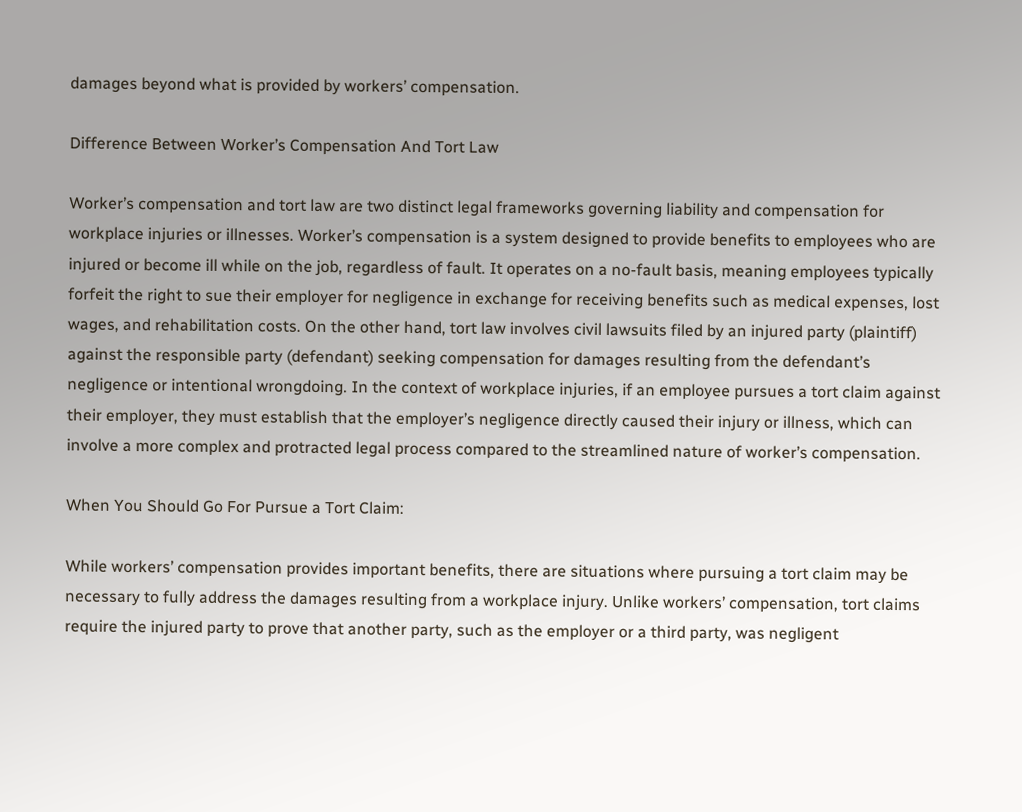damages beyond what is provided by workers’ compensation.

Difference Between Worker’s Compensation And Tort Law

Worker’s compensation and tort law are two distinct legal frameworks governing liability and compensation for workplace injuries or illnesses. Worker’s compensation is a system designed to provide benefits to employees who are injured or become ill while on the job, regardless of fault. It operates on a no-fault basis, meaning employees typically forfeit the right to sue their employer for negligence in exchange for receiving benefits such as medical expenses, lost wages, and rehabilitation costs. On the other hand, tort law involves civil lawsuits filed by an injured party (plaintiff) against the responsible party (defendant) seeking compensation for damages resulting from the defendant’s negligence or intentional wrongdoing. In the context of workplace injuries, if an employee pursues a tort claim against their employer, they must establish that the employer’s negligence directly caused their injury or illness, which can involve a more complex and protracted legal process compared to the streamlined nature of worker’s compensation.

When You Should Go For Pursue a Tort Claim:

While workers’ compensation provides important benefits, there are situations where pursuing a tort claim may be necessary to fully address the damages resulting from a workplace injury. Unlike workers’ compensation, tort claims require the injured party to prove that another party, such as the employer or a third party, was negligent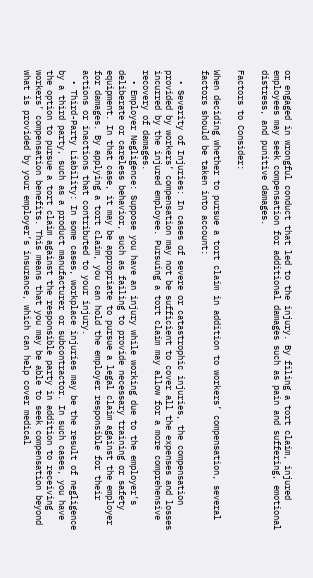or engaged in wrongful conduct that led to the injury. By filing a tort claim, injured employees may seek compensation for additional damages such as pain and suffering, emotional distress, and punitive damages.

Factors to Consider:

When deciding whether to pursue a tort claim in addition to workers’ compensation, several factors should be taken into account:

  • Severity of Injuries: In cases of severe or catastrophic injuries, the compensation provided by workers’ compensation may not be sufficient to cover all the expenses and losses incurred by the injured employee. Pursuing a tort claim may allow for a more comprehensive recovery of damages.
  • Employer Negligence: Suppose you have an injury while working due to the employer’s deliberate or careless behavior, such as failing to provide necessary training or safety equipment. In that case, it may be appropriate to pursue a legal claim against the employer for damages. By applying a tort claim, you can hold the employer responsible for their actions or inactions that contributed to your injury.
  • Third-Party Liability: In some cases, workplace injuries may be the result of negligence by a third party, such as a product manufacturer or subcontractor. In such cases, you have the option to pursue a tort claim against the responsible party in addition to receiving workers’ compensation benefits. This means that you may be able to seek compensation beyond what is provided by your employer’s insurance, which can help cover medical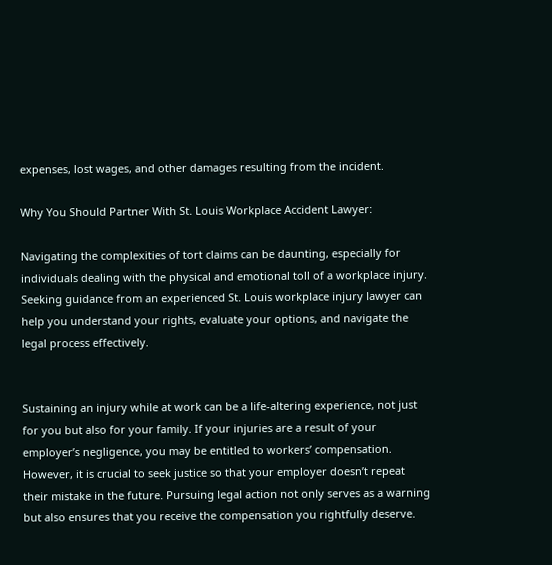expenses, lost wages, and other damages resulting from the incident.

Why You Should Partner With St. Louis Workplace Accident Lawyer:

Navigating the complexities of tort claims can be daunting, especially for individuals dealing with the physical and emotional toll of a workplace injury. Seeking guidance from an experienced St. Louis workplace injury lawyer can help you understand your rights, evaluate your options, and navigate the legal process effectively.


Sustaining an injury while at work can be a life-altering experience, not just for you but also for your family. If your injuries are a result of your employer’s negligence, you may be entitled to workers’ compensation. However, it is crucial to seek justice so that your employer doesn’t repeat their mistake in the future. Pursuing legal action not only serves as a warning but also ensures that you receive the compensation you rightfully deserve.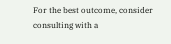For the best outcome, consider consulting with a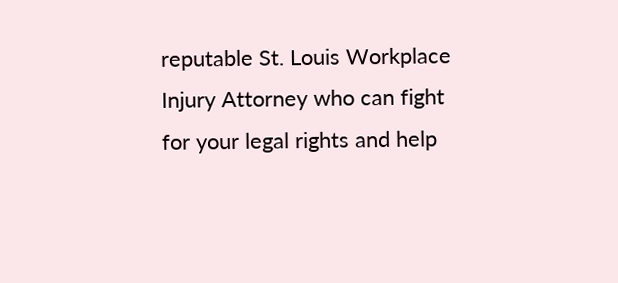reputable St. Louis Workplace Injury Attorney who can fight for your legal rights and help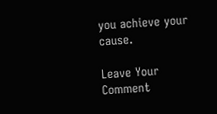you achieve your cause.

Leave Your Comment